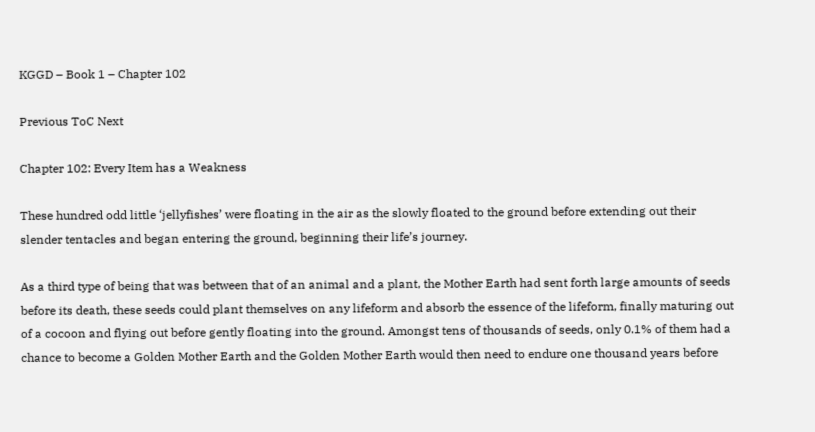KGGD – Book 1 – Chapter 102

Previous ToC Next

Chapter 102: Every Item has a Weakness

These hundred odd little ‘jellyfishes’ were floating in the air as the slowly floated to the ground before extending out their slender tentacles and began entering the ground, beginning their life’s journey.

As a third type of being that was between that of an animal and a plant, the Mother Earth had sent forth large amounts of seeds before its death, these seeds could plant themselves on any lifeform and absorb the essence of the lifeform, finally maturing out of a cocoon and flying out before gently floating into the ground. Amongst tens of thousands of seeds, only 0.1% of them had a chance to become a Golden Mother Earth and the Golden Mother Earth would then need to endure one thousand years before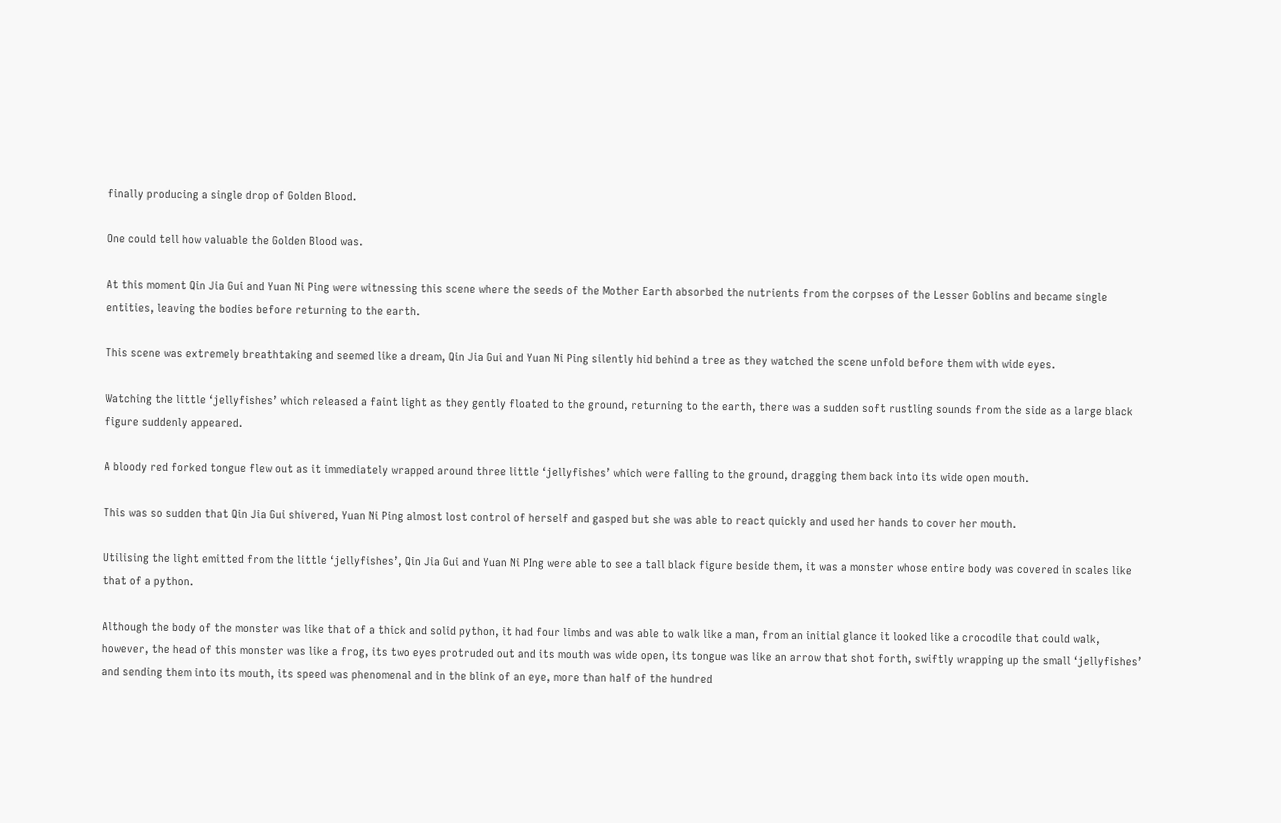finally producing a single drop of Golden Blood.

One could tell how valuable the Golden Blood was.

At this moment Qin Jia Gui and Yuan Ni Ping were witnessing this scene where the seeds of the Mother Earth absorbed the nutrients from the corpses of the Lesser Goblins and became single entities, leaving the bodies before returning to the earth.

This scene was extremely breathtaking and seemed like a dream, Qin Jia Gui and Yuan Ni Ping silently hid behind a tree as they watched the scene unfold before them with wide eyes.

Watching the little ‘jellyfishes’ which released a faint light as they gently floated to the ground, returning to the earth, there was a sudden soft rustling sounds from the side as a large black figure suddenly appeared.

A bloody red forked tongue flew out as it immediately wrapped around three little ‘jellyfishes’ which were falling to the ground, dragging them back into its wide open mouth.

This was so sudden that Qin Jia Gui shivered, Yuan Ni Ping almost lost control of herself and gasped but she was able to react quickly and used her hands to cover her mouth.

Utilising the light emitted from the little ‘jellyfishes’, Qin Jia Gui and Yuan Ni PIng were able to see a tall black figure beside them, it was a monster whose entire body was covered in scales like that of a python.

Although the body of the monster was like that of a thick and solid python, it had four limbs and was able to walk like a man, from an initial glance it looked like a crocodile that could walk, however, the head of this monster was like a frog, its two eyes protruded out and its mouth was wide open, its tongue was like an arrow that shot forth, swiftly wrapping up the small ‘jellyfishes’ and sending them into its mouth, its speed was phenomenal and in the blink of an eye, more than half of the hundred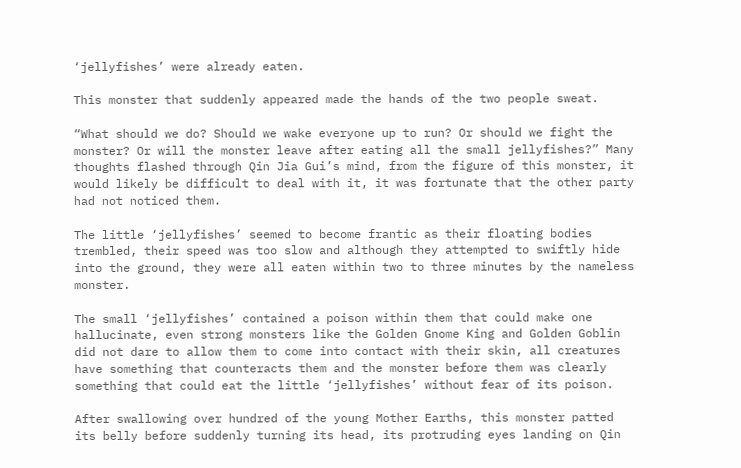‘jellyfishes’ were already eaten.

This monster that suddenly appeared made the hands of the two people sweat.

“What should we do? Should we wake everyone up to run? Or should we fight the monster? Or will the monster leave after eating all the small jellyfishes?” Many thoughts flashed through Qin Jia Gui’s mind, from the figure of this monster, it would likely be difficult to deal with it, it was fortunate that the other party had not noticed them.

The little ‘jellyfishes’ seemed to become frantic as their floating bodies trembled, their speed was too slow and although they attempted to swiftly hide into the ground, they were all eaten within two to three minutes by the nameless monster.

The small ‘jellyfishes’ contained a poison within them that could make one hallucinate, even strong monsters like the Golden Gnome King and Golden Goblin did not dare to allow them to come into contact with their skin, all creatures have something that counteracts them and the monster before them was clearly something that could eat the little ‘jellyfishes’ without fear of its poison.

After swallowing over hundred of the young Mother Earths, this monster patted its belly before suddenly turning its head, its protruding eyes landing on Qin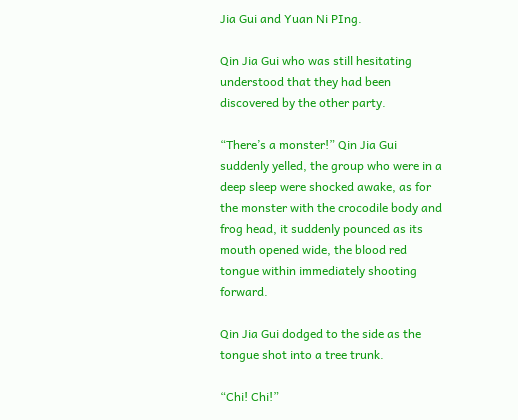Jia Gui and Yuan Ni PIng.

Qin Jia Gui who was still hesitating understood that they had been discovered by the other party.

“There’s a monster!” Qin Jia Gui suddenly yelled, the group who were in a deep sleep were shocked awake, as for the monster with the crocodile body and frog head, it suddenly pounced as its mouth opened wide, the blood red tongue within immediately shooting forward.

Qin Jia Gui dodged to the side as the tongue shot into a tree trunk.

“Chi! Chi!”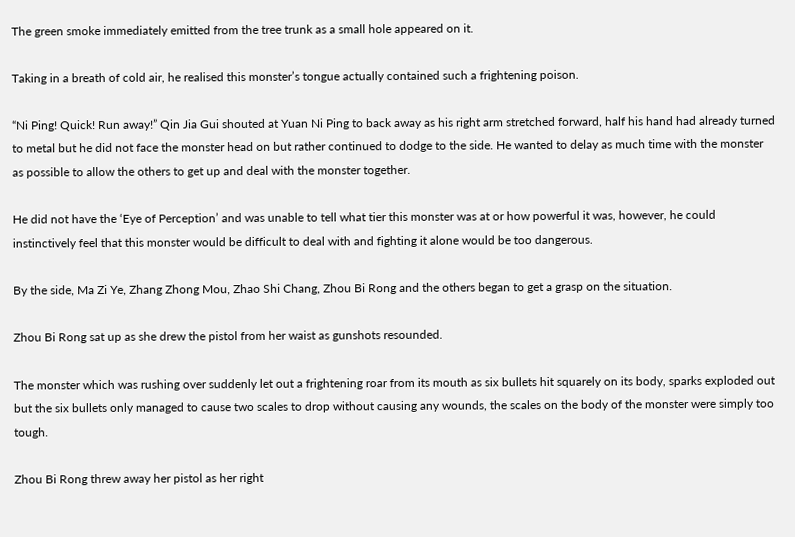The green smoke immediately emitted from the tree trunk as a small hole appeared on it.

Taking in a breath of cold air, he realised this monster’s tongue actually contained such a frightening poison.

“Ni Ping! Quick! Run away!” Qin Jia Gui shouted at Yuan Ni Ping to back away as his right arm stretched forward, half his hand had already turned to metal but he did not face the monster head on but rather continued to dodge to the side. He wanted to delay as much time with the monster as possible to allow the others to get up and deal with the monster together.

He did not have the ‘Eye of Perception’ and was unable to tell what tier this monster was at or how powerful it was, however, he could instinctively feel that this monster would be difficult to deal with and fighting it alone would be too dangerous.

By the side, Ma Zi Ye, Zhang Zhong Mou, Zhao Shi Chang, Zhou Bi Rong and the others began to get a grasp on the situation.

Zhou Bi Rong sat up as she drew the pistol from her waist as gunshots resounded.

The monster which was rushing over suddenly let out a frightening roar from its mouth as six bullets hit squarely on its body, sparks exploded out but the six bullets only managed to cause two scales to drop without causing any wounds, the scales on the body of the monster were simply too tough.

Zhou Bi Rong threw away her pistol as her right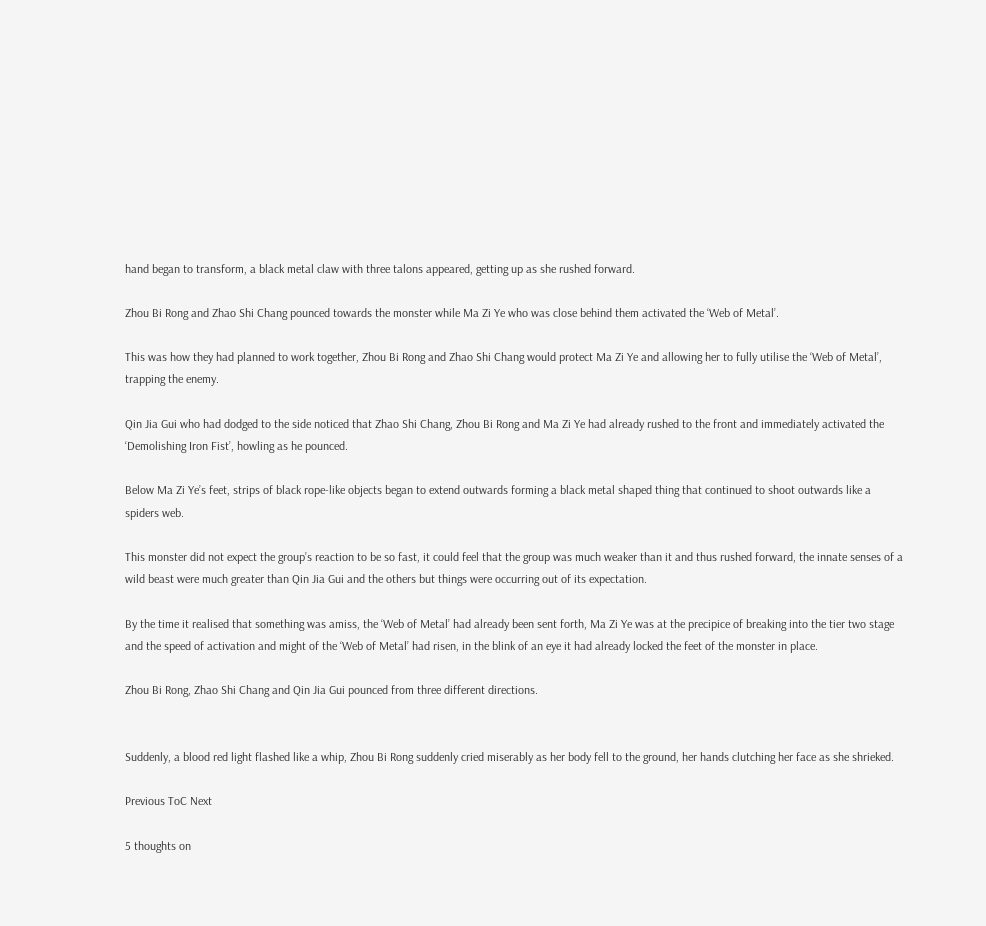hand began to transform, a black metal claw with three talons appeared, getting up as she rushed forward.

Zhou Bi Rong and Zhao Shi Chang pounced towards the monster while Ma Zi Ye who was close behind them activated the ‘Web of Metal’.

This was how they had planned to work together, Zhou Bi Rong and Zhao Shi Chang would protect Ma Zi Ye and allowing her to fully utilise the ‘Web of Metal’, trapping the enemy.

Qin Jia Gui who had dodged to the side noticed that Zhao Shi Chang, Zhou Bi Rong and Ma Zi Ye had already rushed to the front and immediately activated the ‘Demolishing Iron Fist’, howling as he pounced.

Below Ma Zi Ye’s feet, strips of black rope-like objects began to extend outwards forming a black metal shaped thing that continued to shoot outwards like a spiders web.

This monster did not expect the group’s reaction to be so fast, it could feel that the group was much weaker than it and thus rushed forward, the innate senses of a wild beast were much greater than Qin Jia Gui and the others but things were occurring out of its expectation.

By the time it realised that something was amiss, the ‘Web of Metal’ had already been sent forth, Ma Zi Ye was at the precipice of breaking into the tier two stage and the speed of activation and might of the ‘Web of Metal’ had risen, in the blink of an eye it had already locked the feet of the monster in place.

Zhou Bi Rong, Zhao Shi Chang and Qin Jia Gui pounced from three different directions.


Suddenly, a blood red light flashed like a whip, Zhou Bi Rong suddenly cried miserably as her body fell to the ground, her hands clutching her face as she shrieked.

Previous ToC Next

5 thoughts on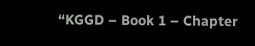“KGGD – Book 1 – Chapter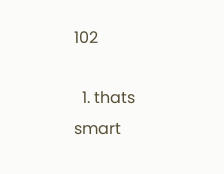102

  1. thats smart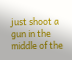just shoot a gun in the middle of the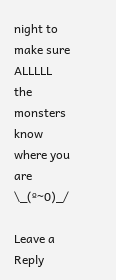night to make sure ALLLLL the monsters know where you are \_(º~0)_/

Leave a Reply